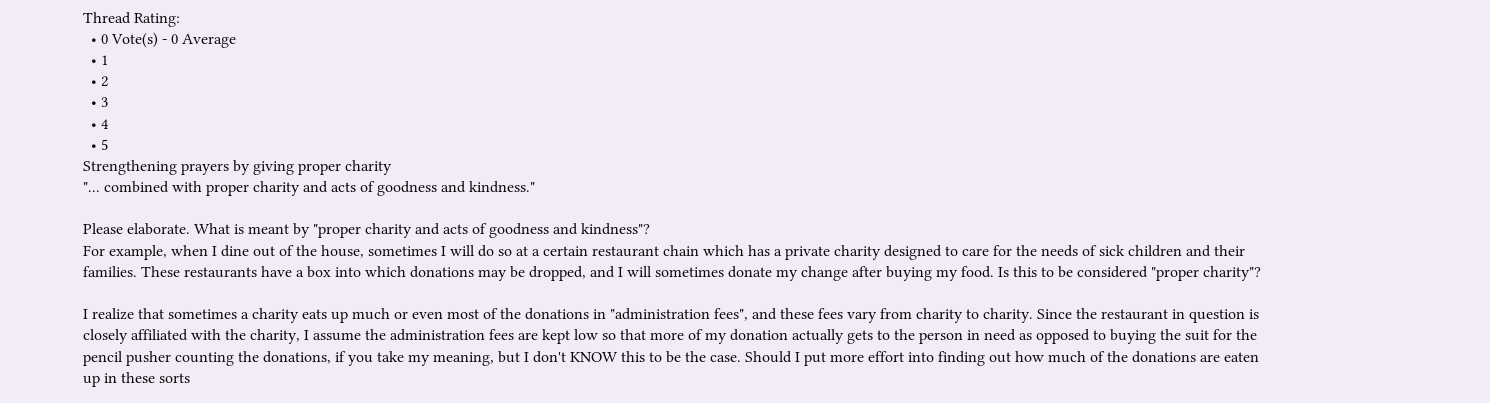Thread Rating:
  • 0 Vote(s) - 0 Average
  • 1
  • 2
  • 3
  • 4
  • 5
Strengthening prayers by giving proper charity
"... combined with proper charity and acts of goodness and kindness."

Please elaborate. What is meant by "proper charity and acts of goodness and kindness"?
For example, when I dine out of the house, sometimes I will do so at a certain restaurant chain which has a private charity designed to care for the needs of sick children and their families. These restaurants have a box into which donations may be dropped, and I will sometimes donate my change after buying my food. Is this to be considered "proper charity"?

I realize that sometimes a charity eats up much or even most of the donations in "administration fees", and these fees vary from charity to charity. Since the restaurant in question is closely affiliated with the charity, I assume the administration fees are kept low so that more of my donation actually gets to the person in need as opposed to buying the suit for the pencil pusher counting the donations, if you take my meaning, but I don't KNOW this to be the case. Should I put more effort into finding out how much of the donations are eaten up in these sorts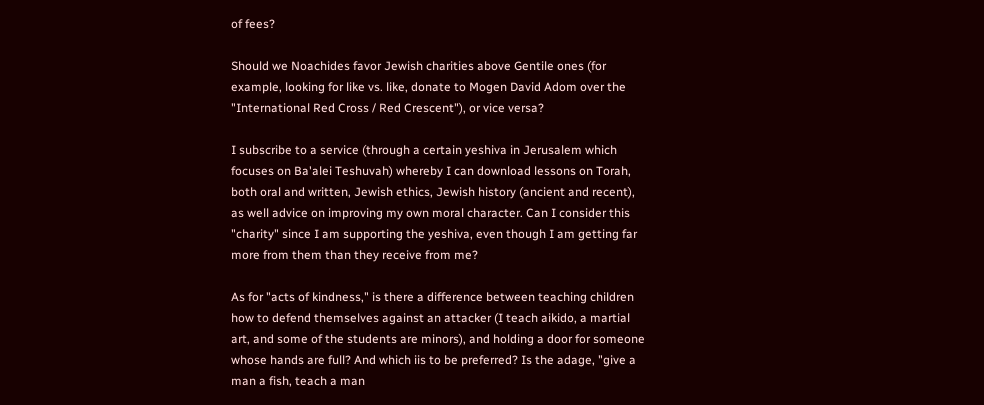of fees?

Should we Noachides favor Jewish charities above Gentile ones (for example, looking for like vs. like, donate to Mogen David Adom over the "International Red Cross / Red Crescent"), or vice versa?

I subscribe to a service (through a certain yeshiva in Jerusalem which focuses on Ba'alei Teshuvah) whereby I can download lessons on Torah, both oral and written, Jewish ethics, Jewish history (ancient and recent), as well advice on improving my own moral character. Can I consider this "charity" since I am supporting the yeshiva, even though I am getting far more from them than they receive from me?

As for "acts of kindness," is there a difference between teaching children how to defend themselves against an attacker (I teach aikido, a martial art, and some of the students are minors), and holding a door for someone whose hands are full? And which iis to be preferred? Is the adage, "give a man a fish, teach a man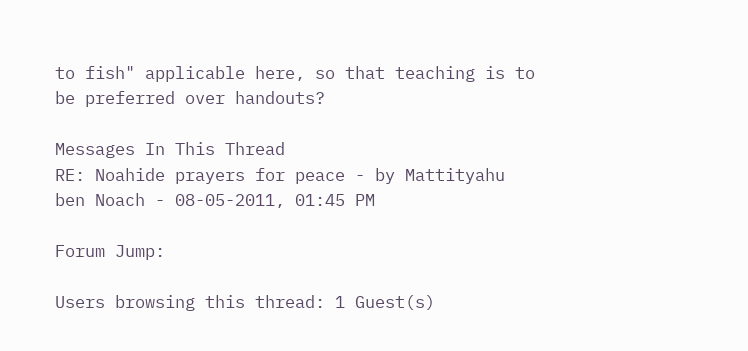to fish" applicable here, so that teaching is to be preferred over handouts?

Messages In This Thread
RE: Noahide prayers for peace - by Mattityahu ben Noach - 08-05-2011, 01:45 PM

Forum Jump:

Users browsing this thread: 1 Guest(s)